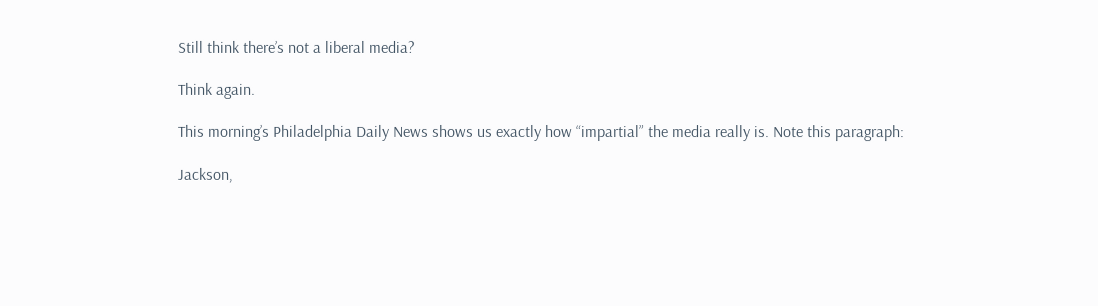Still think there’s not a liberal media?

Think again.

This morning’s Philadelphia Daily News shows us exactly how “impartial” the media really is. Note this paragraph:

Jackson,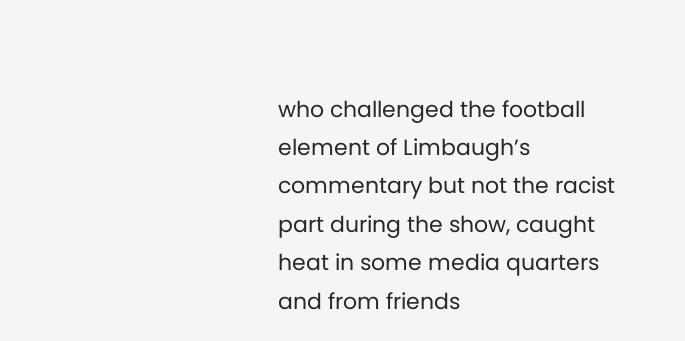who challenged the football element of Limbaugh’s commentary but not the racist part during the show, caught heat in some media quarters and from friends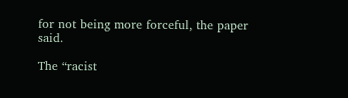for not being more forceful, the paper said.

The “racist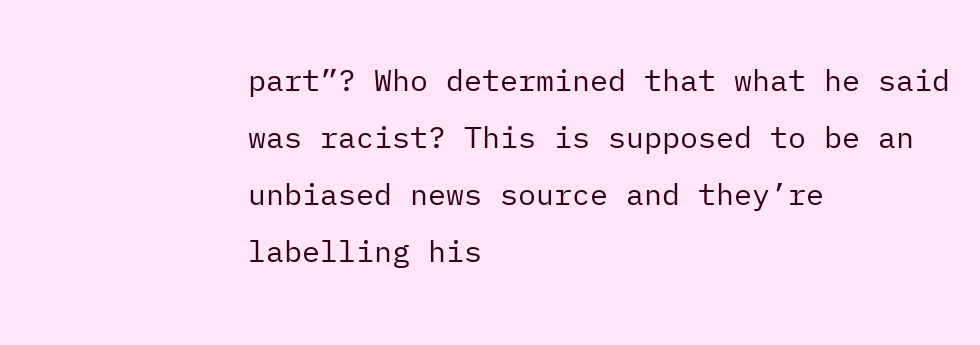part”? Who determined that what he said was racist? This is supposed to be an unbiased news source and they’re labelling his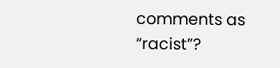comments as “racist”?